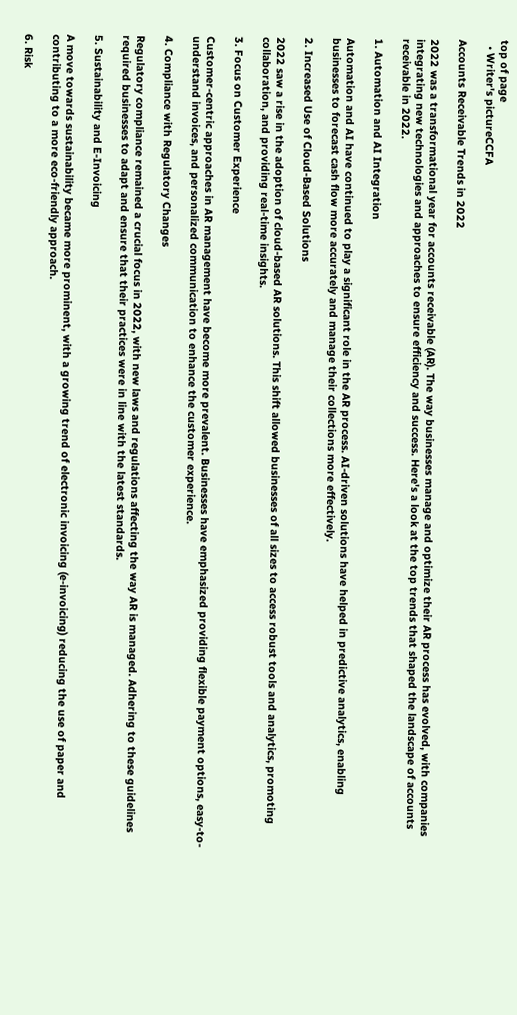top of page
  • Writer's pictureCCFA

Accounts Receivable Trends in 2022

2022 was a transformational year for accounts receivable (AR). The way businesses manage and optimize their AR process has evolved, with companies integrating new technologies and approaches to ensure efficiency and success. Here's a look at the top trends that shaped the landscape of accounts receivable in 2022.

1. Automation and AI Integration

Automation and AI have continued to play a significant role in the AR process. AI-driven solutions have helped in predictive analytics, enabling businesses to forecast cash flow more accurately and manage their collections more effectively.

2. Increased Use of Cloud-Based Solutions

2022 saw a rise in the adoption of cloud-based AR solutions. This shift allowed businesses of all sizes to access robust tools and analytics, promoting collaboration, and providing real-time insights.

3. Focus on Customer Experience

Customer-centric approaches in AR management have become more prevalent. Businesses have emphasized providing flexible payment options, easy-to-understand invoices, and personalized communication to enhance the customer experience.

4. Compliance with Regulatory Changes

Regulatory compliance remained a crucial focus in 2022, with new laws and regulations affecting the way AR is managed. Adhering to these guidelines required businesses to adapt and ensure that their practices were in line with the latest standards.

5. Sustainability and E-Invoicing

A move towards sustainability became more prominent, with a growing trend of electronic invoicing (e-invoicing) reducing the use of paper and contributing to a more eco-friendly approach.

6. Risk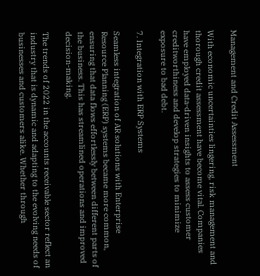Management and Credit Assessment

With economic uncertainties lingering, risk management and thorough credit assessment have become vital. Companies have employed data-driven insights to assess customer creditworthiness and develop strategies to minimize exposure to bad debt.

7. Integration with ERP Systems

Seamless integration of AR solutions with Enterprise Resource Planning (ERP) systems became more common, ensuring that data flows effortlessly between different parts of the business. This has streamlined operations and improved decision-making.

The trends of 2022 in the accounts receivable sector reflect an industry that is dynamic and adapting to the evolving needs of businesses and customers alike. Whether through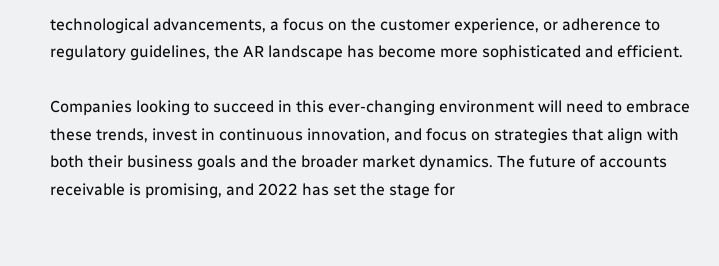technological advancements, a focus on the customer experience, or adherence to regulatory guidelines, the AR landscape has become more sophisticated and efficient.

Companies looking to succeed in this ever-changing environment will need to embrace these trends, invest in continuous innovation, and focus on strategies that align with both their business goals and the broader market dynamics. The future of accounts receivable is promising, and 2022 has set the stage for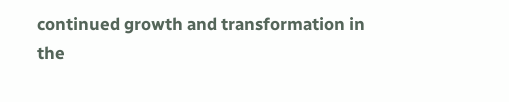continued growth and transformation in the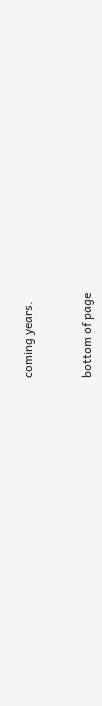coming years.


bottom of page